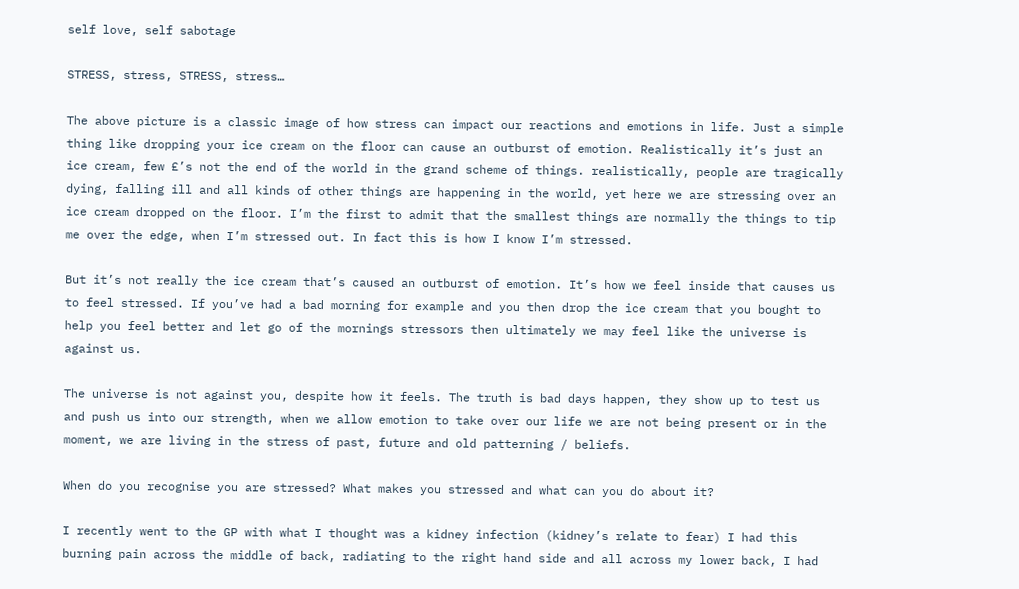self love, self sabotage

STRESS, stress, STRESS, stress…

The above picture is a classic image of how stress can impact our reactions and emotions in life. Just a simple thing like dropping your ice cream on the floor can cause an outburst of emotion. Realistically it’s just an ice cream, few £’s not the end of the world in the grand scheme of things. realistically, people are tragically dying, falling ill and all kinds of other things are happening in the world, yet here we are stressing over an ice cream dropped on the floor. I’m the first to admit that the smallest things are normally the things to tip me over the edge, when I’m stressed out. In fact this is how I know I’m stressed.

But it’s not really the ice cream that’s caused an outburst of emotion. It’s how we feel inside that causes us to feel stressed. If you’ve had a bad morning for example and you then drop the ice cream that you bought to help you feel better and let go of the mornings stressors then ultimately we may feel like the universe is against us.

The universe is not against you, despite how it feels. The truth is bad days happen, they show up to test us and push us into our strength, when we allow emotion to take over our life we are not being present or in the moment, we are living in the stress of past, future and old patterning / beliefs.

When do you recognise you are stressed? What makes you stressed and what can you do about it?

I recently went to the GP with what I thought was a kidney infection (kidney’s relate to fear) I had this burning pain across the middle of back, radiating to the right hand side and all across my lower back, I had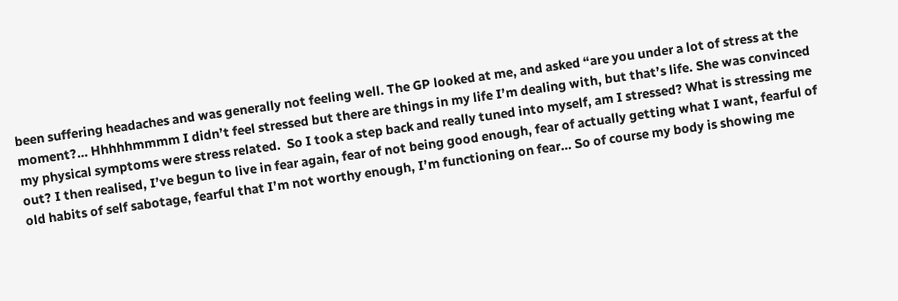been suffering headaches and was generally not feeling well. The GP looked at me, and asked “are you under a lot of stress at the moment?… Hhhhhmmmm I didn’t feel stressed but there are things in my life I’m dealing with, but that’s life. She was convinced my physical symptoms were stress related.  So I took a step back and really tuned into myself, am I stressed? What is stressing me out? I then realised, I’ve begun to live in fear again, fear of not being good enough, fear of actually getting what I want, fearful of old habits of self sabotage, fearful that I’m not worthy enough, I’m functioning on fear… So of course my body is showing me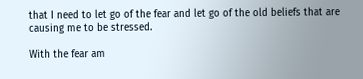that I need to let go of the fear and let go of the old beliefs that are causing me to be stressed.

With the fear am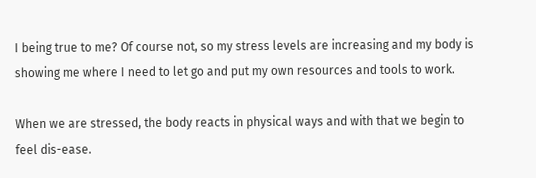I being true to me? Of course not, so my stress levels are increasing and my body is showing me where I need to let go and put my own resources and tools to work.

When we are stressed, the body reacts in physical ways and with that we begin to feel dis-ease.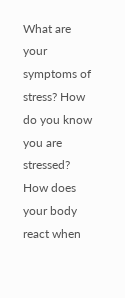What are your symptoms of stress? How do you know you are stressed? How does your body react when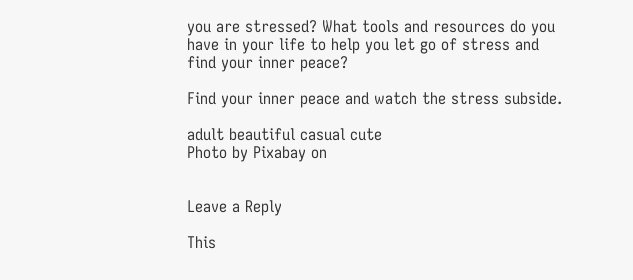you are stressed? What tools and resources do you have in your life to help you let go of stress and find your inner peace?

Find your inner peace and watch the stress subside.

adult beautiful casual cute
Photo by Pixabay on


Leave a Reply

This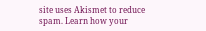site uses Akismet to reduce spam. Learn how your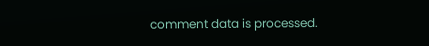comment data is processed.